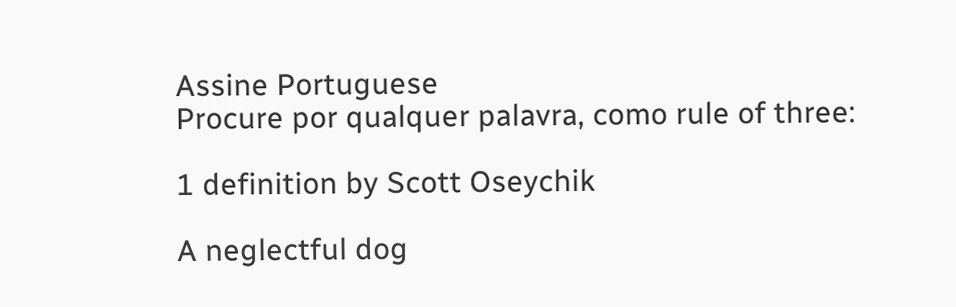Assine Portuguese
Procure por qualquer palavra, como rule of three:

1 definition by Scott Oseychik

A neglectful dog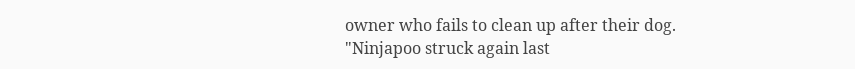owner who fails to clean up after their dog.
"Ninjapoo struck again last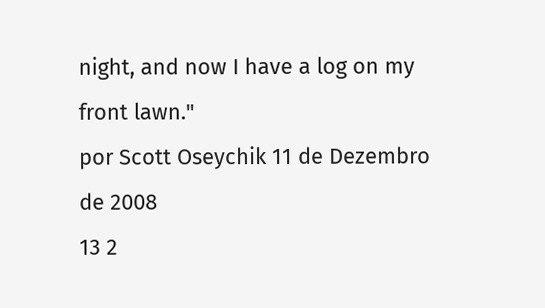night, and now I have a log on my front lawn."
por Scott Oseychik 11 de Dezembro de 2008
13 2